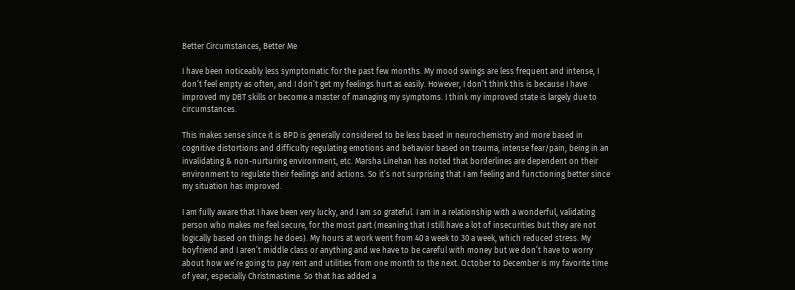Better Circumstances, Better Me

I have been noticeably less symptomatic for the past few months. My mood swings are less frequent and intense, I don’t feel empty as often, and I don’t get my feelings hurt as easily. However, I don’t think this is because I have improved my DBT skills or become a master of managing my symptoms. I think my improved state is largely due to circumstances.

This makes sense since it is BPD is generally considered to be less based in neurochemistry and more based in cognitive distortions and difficulty regulating emotions and behavior based on trauma, intense fear/pain, being in an invalidating & non-nurturing environment, etc. Marsha Linehan has noted that borderlines are dependent on their environment to regulate their feelings and actions. So it’s not surprising that I am feeling and functioning better since my situation has improved.

I am fully aware that I have been very lucky, and I am so grateful. I am in a relationship with a wonderful, validating person who makes me feel secure, for the most part (meaning that I still have a lot of insecurities but they are not logically based on things he does). My hours at work went from 40 a week to 30 a week, which reduced stress. My boyfriend and I aren’t middle class or anything and we have to be careful with money but we don’t have to worry about how we’re going to pay rent and utilities from one month to the next. October to December is my favorite time of year, especially Christmastime. So that has added a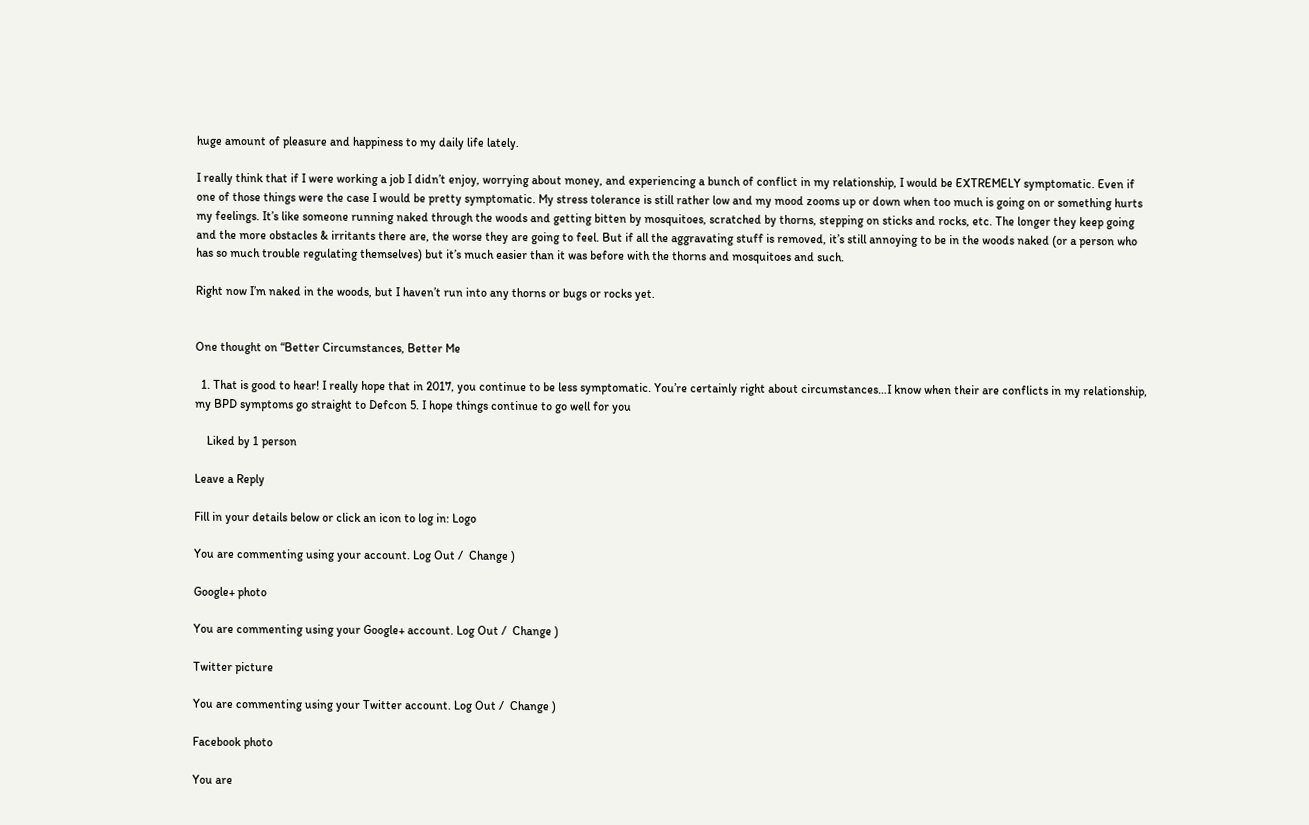huge amount of pleasure and happiness to my daily life lately.

I really think that if I were working a job I didn’t enjoy, worrying about money, and experiencing a bunch of conflict in my relationship, I would be EXTREMELY symptomatic. Even if one of those things were the case I would be pretty symptomatic. My stress tolerance is still rather low and my mood zooms up or down when too much is going on or something hurts my feelings. It’s like someone running naked through the woods and getting bitten by mosquitoes, scratched by thorns, stepping on sticks and rocks, etc. The longer they keep going and the more obstacles & irritants there are, the worse they are going to feel. But if all the aggravating stuff is removed, it’s still annoying to be in the woods naked (or a person who has so much trouble regulating themselves) but it’s much easier than it was before with the thorns and mosquitoes and such.

Right now I’m naked in the woods, but I haven’t run into any thorns or bugs or rocks yet.


One thought on “Better Circumstances, Better Me

  1. That is good to hear! I really hope that in 2017, you continue to be less symptomatic. You’re certainly right about circumstances…I know when their are conflicts in my relationship, my BPD symptoms go straight to Defcon 5. I hope things continue to go well for you

    Liked by 1 person

Leave a Reply

Fill in your details below or click an icon to log in: Logo

You are commenting using your account. Log Out /  Change )

Google+ photo

You are commenting using your Google+ account. Log Out /  Change )

Twitter picture

You are commenting using your Twitter account. Log Out /  Change )

Facebook photo

You are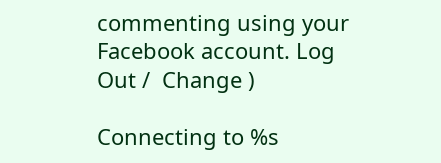commenting using your Facebook account. Log Out /  Change )

Connecting to %s